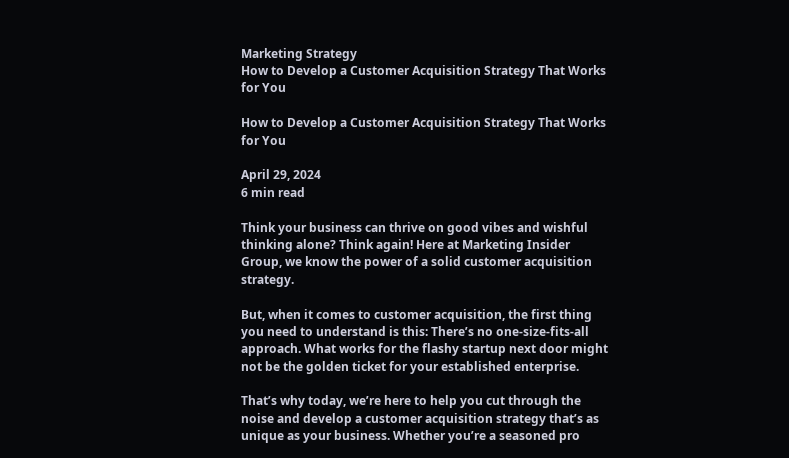Marketing Strategy
How to Develop a Customer Acquisition Strategy That Works for You

How to Develop a Customer Acquisition Strategy That Works for You

April 29, 2024
6 min read

Think your business can thrive on good vibes and wishful thinking alone? Think again! Here at Marketing Insider Group, we know the power of a solid customer acquisition strategy.

But, when it comes to customer acquisition, the first thing you need to understand is this: There’s no one-size-fits-all approach. What works for the flashy startup next door might not be the golden ticket for your established enterprise.

That’s why today, we’re here to help you cut through the noise and develop a customer acquisition strategy that’s as unique as your business. Whether you’re a seasoned pro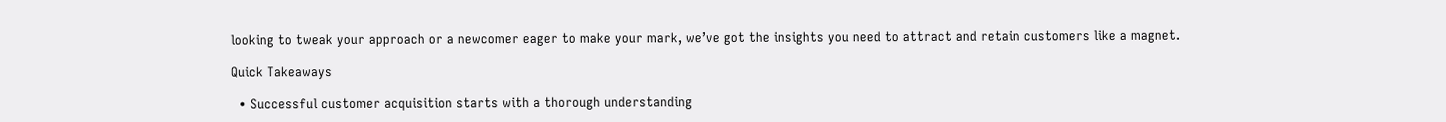looking to tweak your approach or a newcomer eager to make your mark, we’ve got the insights you need to attract and retain customers like a magnet.

Quick Takeaways

  • Successful customer acquisition starts with a thorough understanding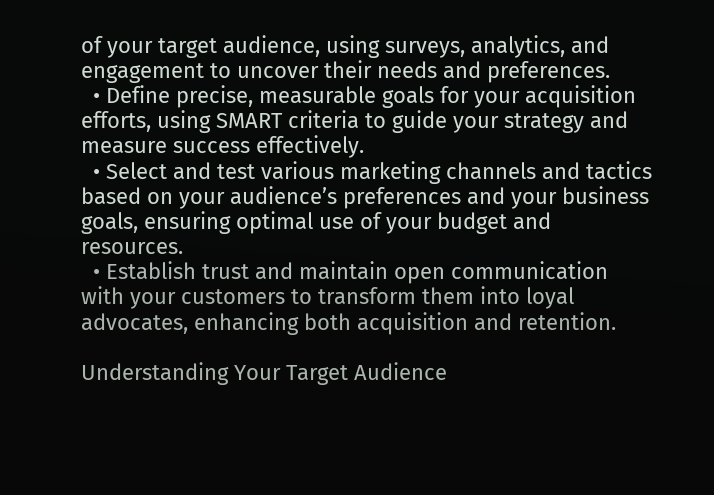of your target audience, using surveys, analytics, and engagement to uncover their needs and preferences.
  • Define precise, measurable goals for your acquisition efforts, using SMART criteria to guide your strategy and measure success effectively.
  • Select and test various marketing channels and tactics based on your audience’s preferences and your business goals, ensuring optimal use of your budget and resources.
  • Establish trust and maintain open communication with your customers to transform them into loyal advocates, enhancing both acquisition and retention.

Understanding Your Target Audience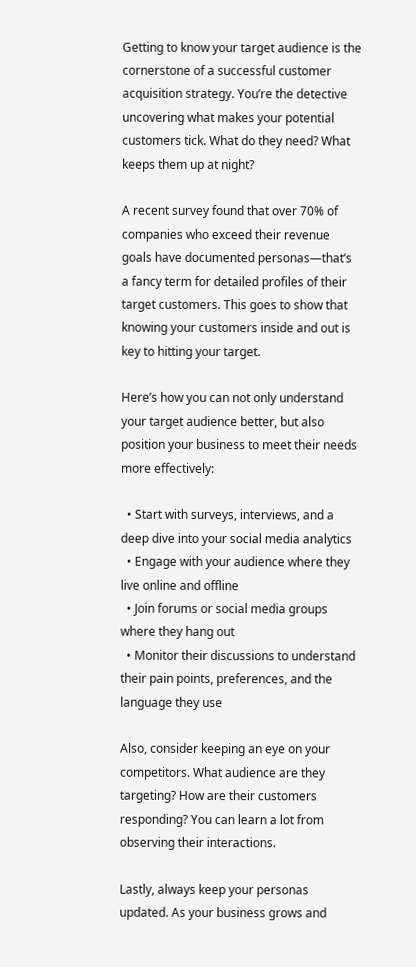Getting to know your target audience is the cornerstone of a successful customer acquisition strategy. You’re the detective uncovering what makes your potential customers tick. What do they need? What keeps them up at night?

A recent survey found that over 70% of companies who exceed their revenue goals have documented personas—that’s a fancy term for detailed profiles of their target customers. This goes to show that knowing your customers inside and out is key to hitting your target.

Here’s how you can not only understand your target audience better, but also position your business to meet their needs more effectively:

  • Start with surveys, interviews, and a deep dive into your social media analytics
  • Engage with your audience where they live online and offline
  • Join forums or social media groups where they hang out
  • Monitor their discussions to understand their pain points, preferences, and the language they use

Also, consider keeping an eye on your competitors. What audience are they targeting? How are their customers responding? You can learn a lot from observing their interactions.

Lastly, always keep your personas updated. As your business grows and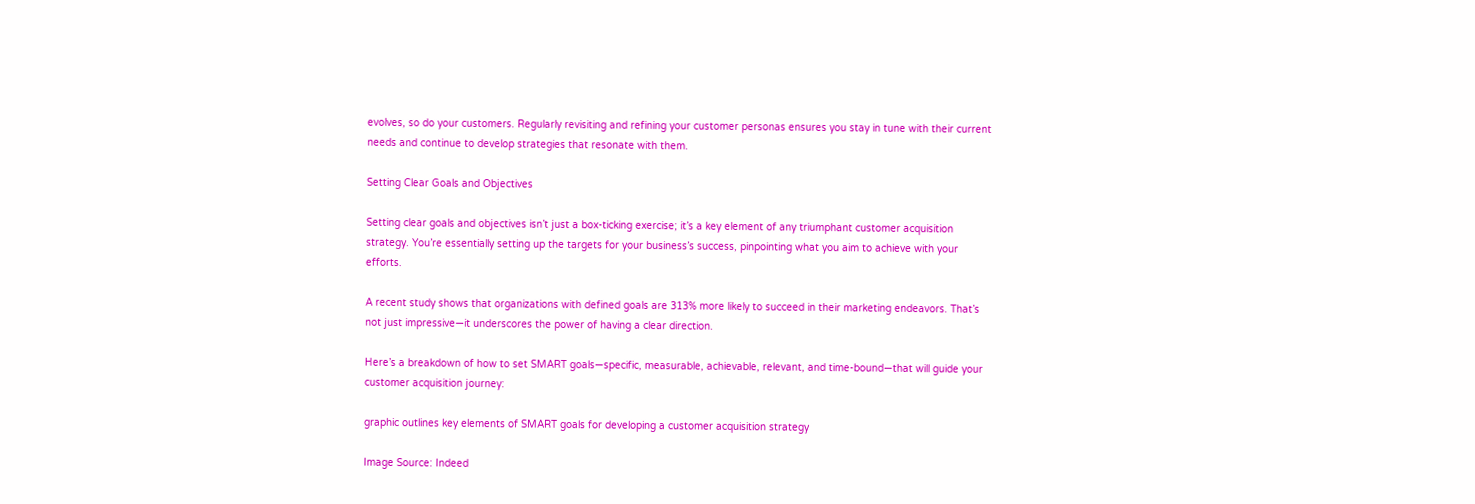evolves, so do your customers. Regularly revisiting and refining your customer personas ensures you stay in tune with their current needs and continue to develop strategies that resonate with them.

Setting Clear Goals and Objectives

Setting clear goals and objectives isn’t just a box-ticking exercise; it’s a key element of any triumphant customer acquisition strategy. You’re essentially setting up the targets for your business’s success, pinpointing what you aim to achieve with your efforts.

A recent study shows that organizations with defined goals are 313% more likely to succeed in their marketing endeavors. That’s not just impressive—it underscores the power of having a clear direction.

Here’s a breakdown of how to set SMART goals—specific, measurable, achievable, relevant, and time-bound—that will guide your customer acquisition journey:

graphic outlines key elements of SMART goals for developing a customer acquisition strategy

Image Source: Indeed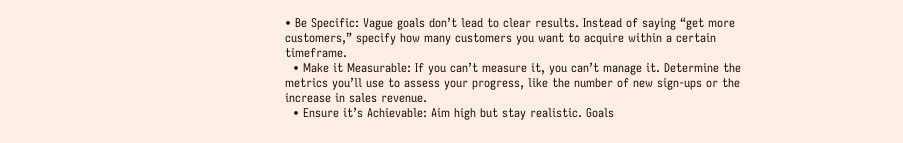• Be Specific: Vague goals don’t lead to clear results. Instead of saying “get more customers,” specify how many customers you want to acquire within a certain timeframe.
  • Make it Measurable: If you can’t measure it, you can’t manage it. Determine the metrics you’ll use to assess your progress, like the number of new sign-ups or the increase in sales revenue.
  • Ensure it’s Achievable: Aim high but stay realistic. Goals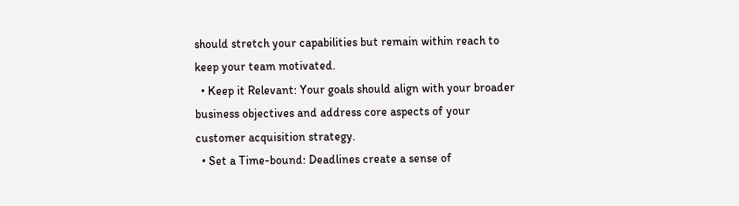should stretch your capabilities but remain within reach to keep your team motivated.
  • Keep it Relevant: Your goals should align with your broader business objectives and address core aspects of your customer acquisition strategy.
  • Set a Time-bound: Deadlines create a sense of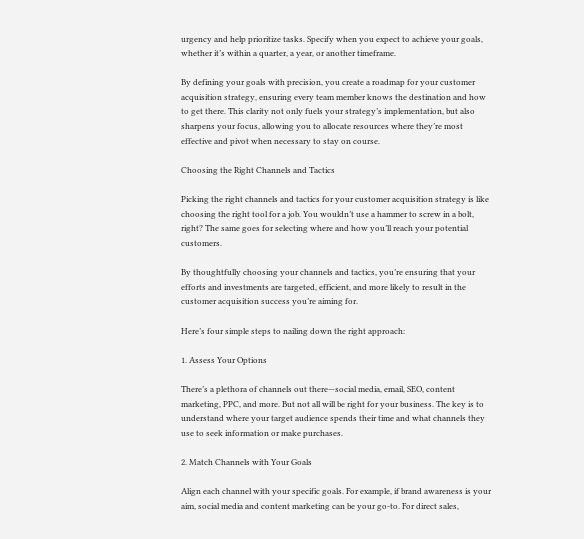urgency and help prioritize tasks. Specify when you expect to achieve your goals, whether it’s within a quarter, a year, or another timeframe.

By defining your goals with precision, you create a roadmap for your customer acquisition strategy, ensuring every team member knows the destination and how to get there. This clarity not only fuels your strategy’s implementation, but also sharpens your focus, allowing you to allocate resources where they’re most effective and pivot when necessary to stay on course.

Choosing the Right Channels and Tactics

Picking the right channels and tactics for your customer acquisition strategy is like choosing the right tool for a job. You wouldn’t use a hammer to screw in a bolt, right? The same goes for selecting where and how you’ll reach your potential customers.

By thoughtfully choosing your channels and tactics, you’re ensuring that your efforts and investments are targeted, efficient, and more likely to result in the customer acquisition success you’re aiming for.

Here’s four simple steps to nailing down the right approach:

1. Assess Your Options

There’s a plethora of channels out there—social media, email, SEO, content marketing, PPC, and more. But not all will be right for your business. The key is to understand where your target audience spends their time and what channels they use to seek information or make purchases.

2. Match Channels with Your Goals

Align each channel with your specific goals. For example, if brand awareness is your aim, social media and content marketing can be your go-to. For direct sales,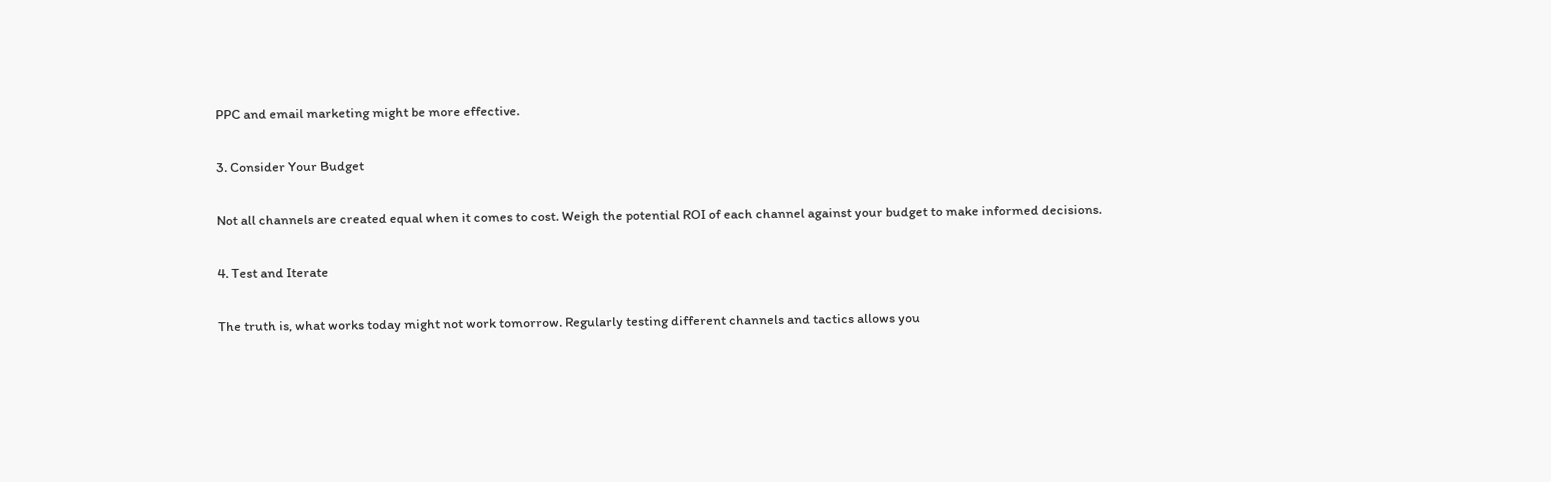PPC and email marketing might be more effective.

3. Consider Your Budget

Not all channels are created equal when it comes to cost. Weigh the potential ROI of each channel against your budget to make informed decisions.

4. Test and Iterate

The truth is, what works today might not work tomorrow. Regularly testing different channels and tactics allows you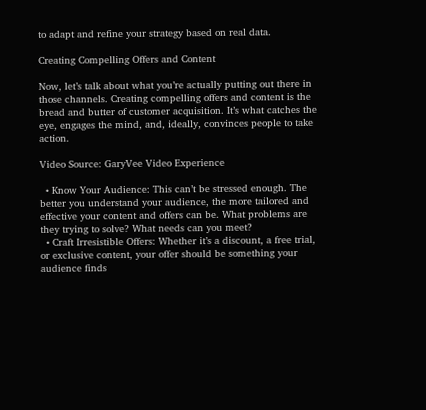to adapt and refine your strategy based on real data.

Creating Compelling Offers and Content

Now, let’s talk about what you’re actually putting out there in those channels. Creating compelling offers and content is the bread and butter of customer acquisition. It’s what catches the eye, engages the mind, and, ideally, convinces people to take action.

Video Source: GaryVee Video Experience

  • Know Your Audience: This can’t be stressed enough. The better you understand your audience, the more tailored and effective your content and offers can be. What problems are they trying to solve? What needs can you meet?
  • Craft Irresistible Offers: Whether it’s a discount, a free trial, or exclusive content, your offer should be something your audience finds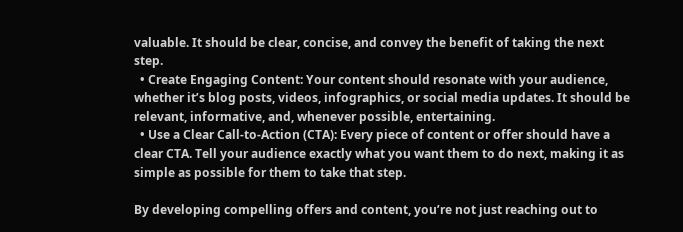valuable. It should be clear, concise, and convey the benefit of taking the next step.
  • Create Engaging Content: Your content should resonate with your audience, whether it’s blog posts, videos, infographics, or social media updates. It should be relevant, informative, and, whenever possible, entertaining.
  • Use a Clear Call-to-Action (CTA): Every piece of content or offer should have a clear CTA. Tell your audience exactly what you want them to do next, making it as simple as possible for them to take that step.

By developing compelling offers and content, you’re not just reaching out to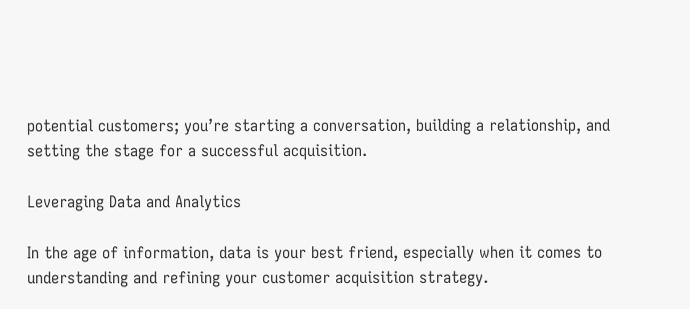potential customers; you’re starting a conversation, building a relationship, and setting the stage for a successful acquisition.

Leveraging Data and Analytics

In the age of information, data is your best friend, especially when it comes to understanding and refining your customer acquisition strategy.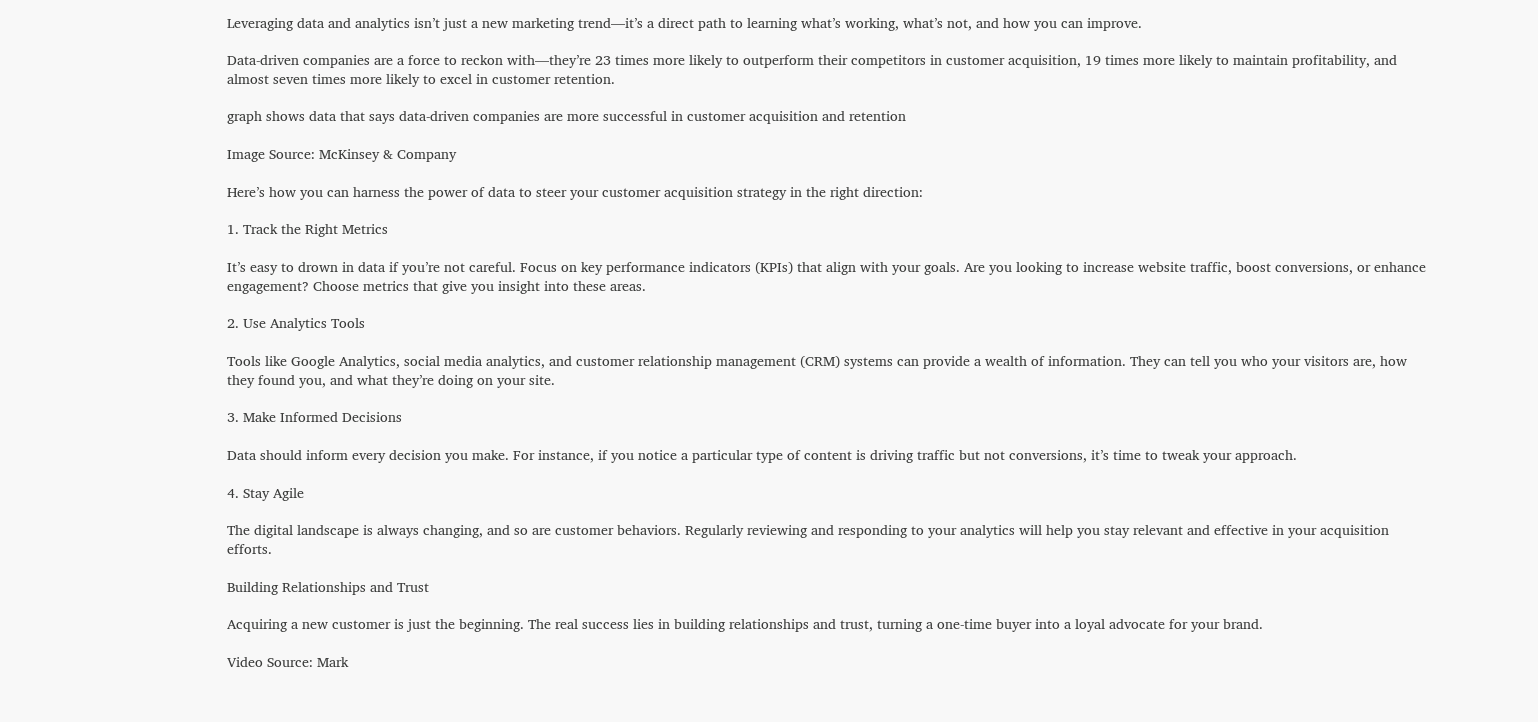Leveraging data and analytics isn’t just a new marketing trend—it’s a direct path to learning what’s working, what’s not, and how you can improve.

Data-driven companies are a force to reckon with—they’re 23 times more likely to outperform their competitors in customer acquisition, 19 times more likely to maintain profitability, and almost seven times more likely to excel in customer retention.

graph shows data that says data-driven companies are more successful in customer acquisition and retention

Image Source: McKinsey & Company

Here’s how you can harness the power of data to steer your customer acquisition strategy in the right direction:

1. Track the Right Metrics

It’s easy to drown in data if you’re not careful. Focus on key performance indicators (KPIs) that align with your goals. Are you looking to increase website traffic, boost conversions, or enhance engagement? Choose metrics that give you insight into these areas.

2. Use Analytics Tools

Tools like Google Analytics, social media analytics, and customer relationship management (CRM) systems can provide a wealth of information. They can tell you who your visitors are, how they found you, and what they’re doing on your site.

3. Make Informed Decisions

Data should inform every decision you make. For instance, if you notice a particular type of content is driving traffic but not conversions, it’s time to tweak your approach.

4. Stay Agile

The digital landscape is always changing, and so are customer behaviors. Regularly reviewing and responding to your analytics will help you stay relevant and effective in your acquisition efforts.

Building Relationships and Trust

Acquiring a new customer is just the beginning. The real success lies in building relationships and trust, turning a one-time buyer into a loyal advocate for your brand.

Video Source: Mark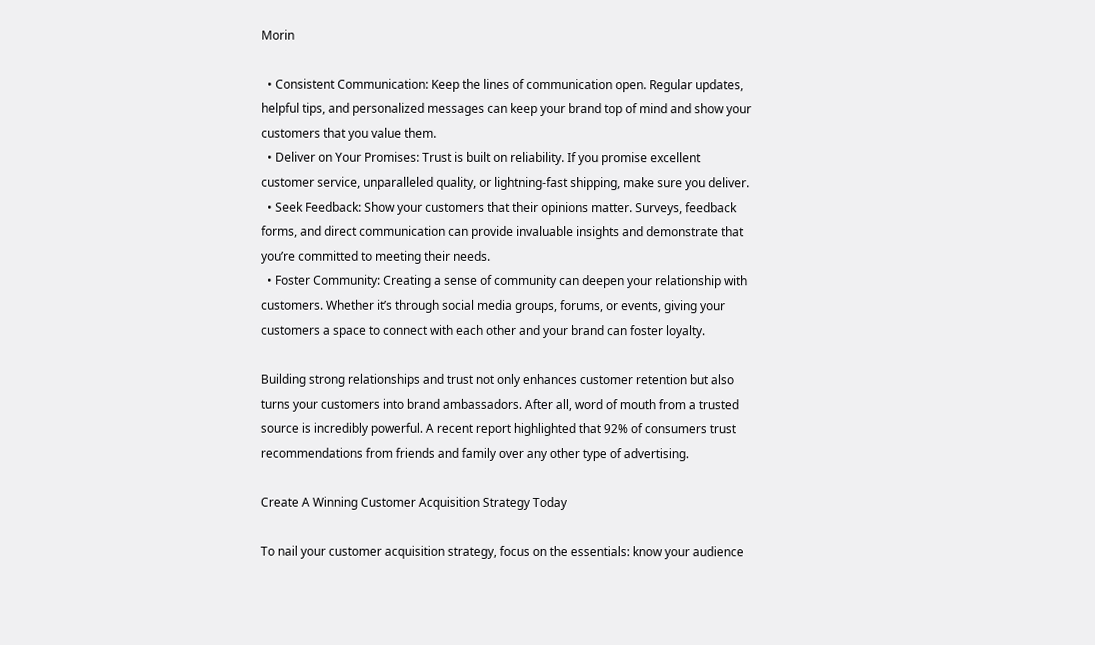Morin

  • Consistent Communication: Keep the lines of communication open. Regular updates, helpful tips, and personalized messages can keep your brand top of mind and show your customers that you value them.
  • Deliver on Your Promises: Trust is built on reliability. If you promise excellent customer service, unparalleled quality, or lightning-fast shipping, make sure you deliver.
  • Seek Feedback: Show your customers that their opinions matter. Surveys, feedback forms, and direct communication can provide invaluable insights and demonstrate that you’re committed to meeting their needs.
  • Foster Community: Creating a sense of community can deepen your relationship with customers. Whether it’s through social media groups, forums, or events, giving your customers a space to connect with each other and your brand can foster loyalty.

Building strong relationships and trust not only enhances customer retention but also turns your customers into brand ambassadors. After all, word of mouth from a trusted source is incredibly powerful. A recent report highlighted that 92% of consumers trust recommendations from friends and family over any other type of advertising.

Create A Winning Customer Acquisition Strategy Today

To nail your customer acquisition strategy, focus on the essentials: know your audience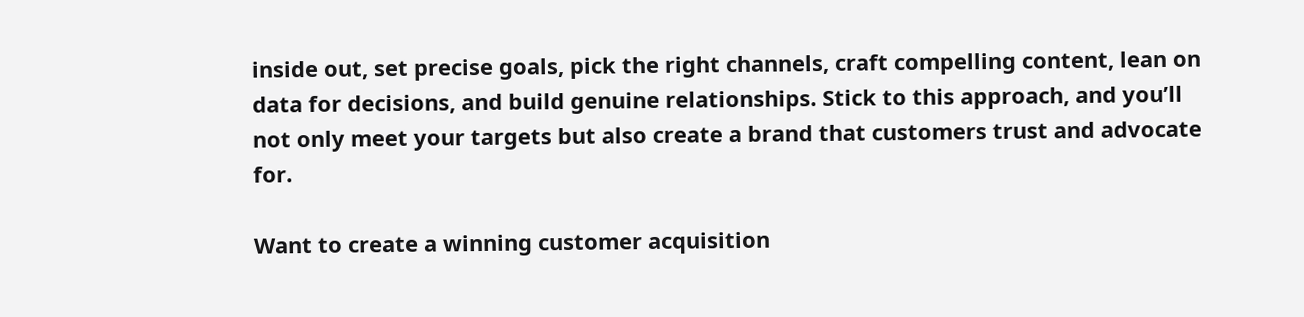inside out, set precise goals, pick the right channels, craft compelling content, lean on data for decisions, and build genuine relationships. Stick to this approach, and you’ll not only meet your targets but also create a brand that customers trust and advocate for.

Want to create a winning customer acquisition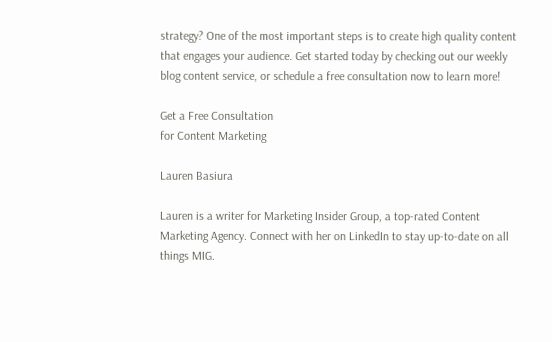strategy? One of the most important steps is to create high quality content that engages your audience. Get started today by checking out our weekly blog content service, or schedule a free consultation now to learn more!

Get a Free Consultation
for Content Marketing

Lauren Basiura

Lauren is a writer for Marketing Insider Group, a top-rated Content Marketing Agency. Connect with her on LinkedIn to stay up-to-date on all things MIG.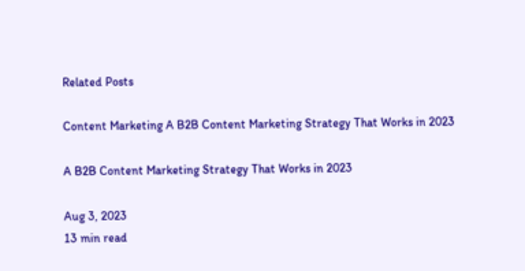Related Posts

Content Marketing A B2B Content Marketing Strategy That Works in 2023

A B2B Content Marketing Strategy That Works in 2023

Aug 3, 2023
13 min read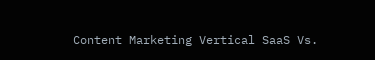Content Marketing Vertical SaaS Vs.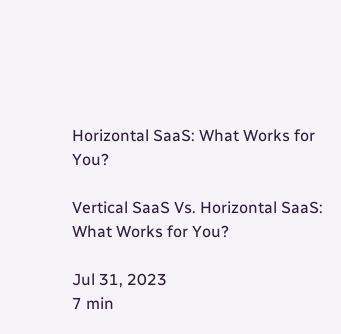Horizontal SaaS: What Works for You?

Vertical SaaS Vs. Horizontal SaaS: What Works for You?

Jul 31, 2023
7 min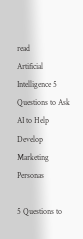read
Artificial Intelligence 5 Questions to Ask AI to Help Develop Marketing Personas

5 Questions to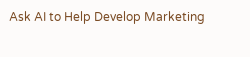Ask AI to Help Develop Marketing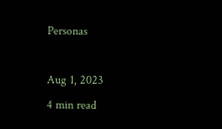Personas

Aug 1, 2023
4 min read